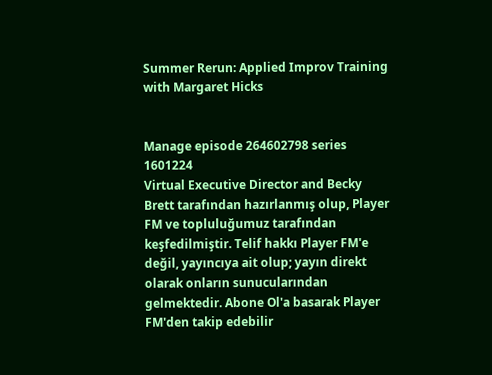Summer Rerun: Applied Improv Training with Margaret Hicks


Manage episode 264602798 series 1601224
Virtual Executive Director and Becky Brett tarafından hazırlanmış olup, Player FM ve topluluğumuz tarafından keşfedilmiştir. Telif hakkı Player FM'e değil, yayıncıya ait olup; yayın direkt olarak onların sunucularından gelmektedir. Abone Ol'a basarak Player FM'den takip edebilir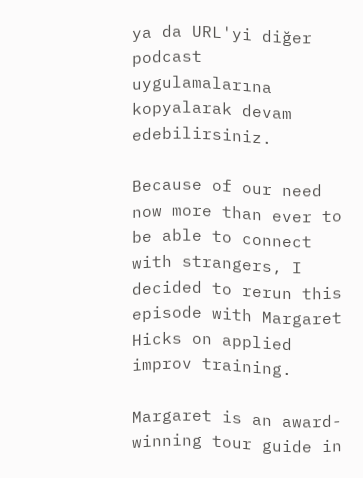ya da URL'yi diğer podcast uygulamalarına kopyalarak devam edebilirsiniz.

Because of our need now more than ever to be able to connect with strangers, I decided to rerun this episode with Margaret Hicks on applied improv training.

Margaret is an award-winning tour guide in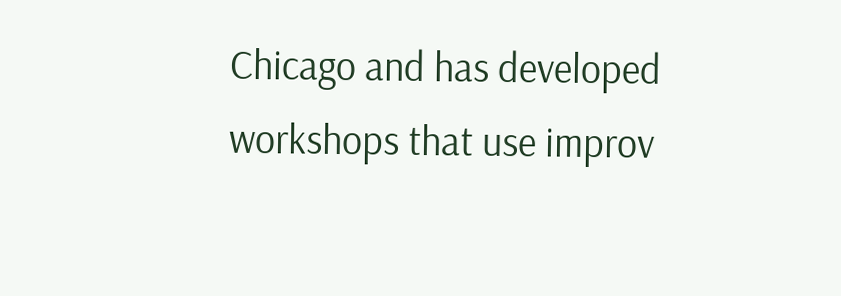Chicago and has developed workshops that use improv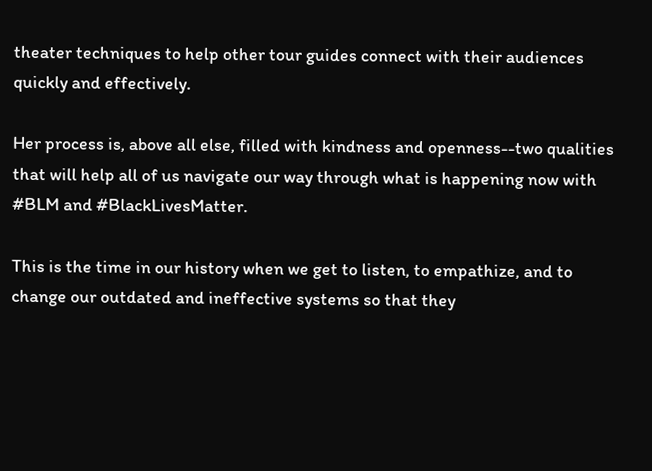theater techniques to help other tour guides connect with their audiences quickly and effectively.

Her process is, above all else, filled with kindness and openness--two qualities that will help all of us navigate our way through what is happening now with #BLM and #BlackLivesMatter.

This is the time in our history when we get to listen, to empathize, and to change our outdated and ineffective systems so that they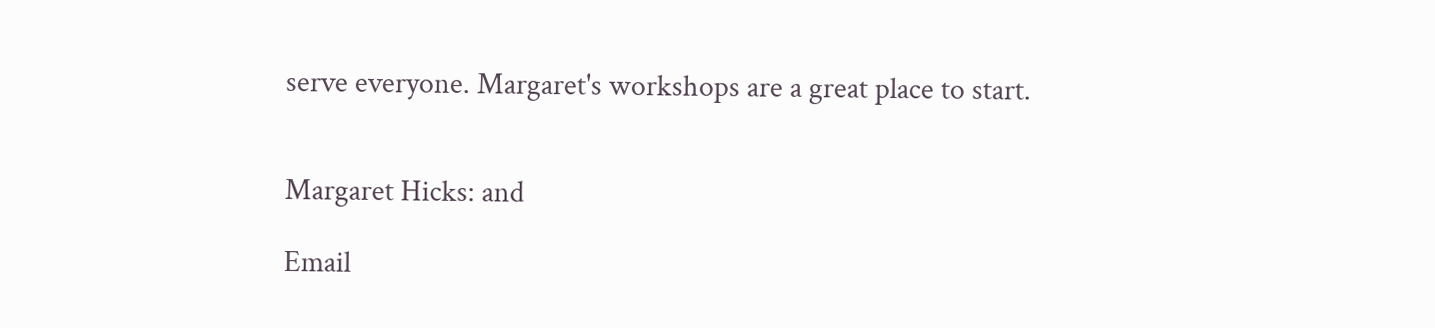serve everyone. Margaret's workshops are a great place to start.


Margaret Hicks: and

Email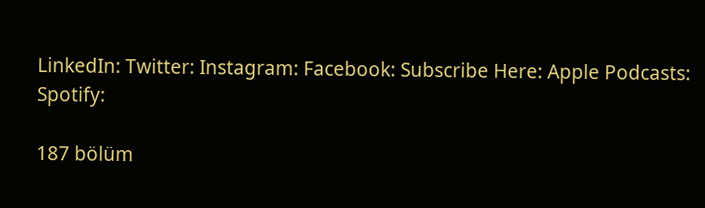LinkedIn: Twitter: Instagram: Facebook: Subscribe Here: Apple Podcasts: Spotify:

187 bölüm